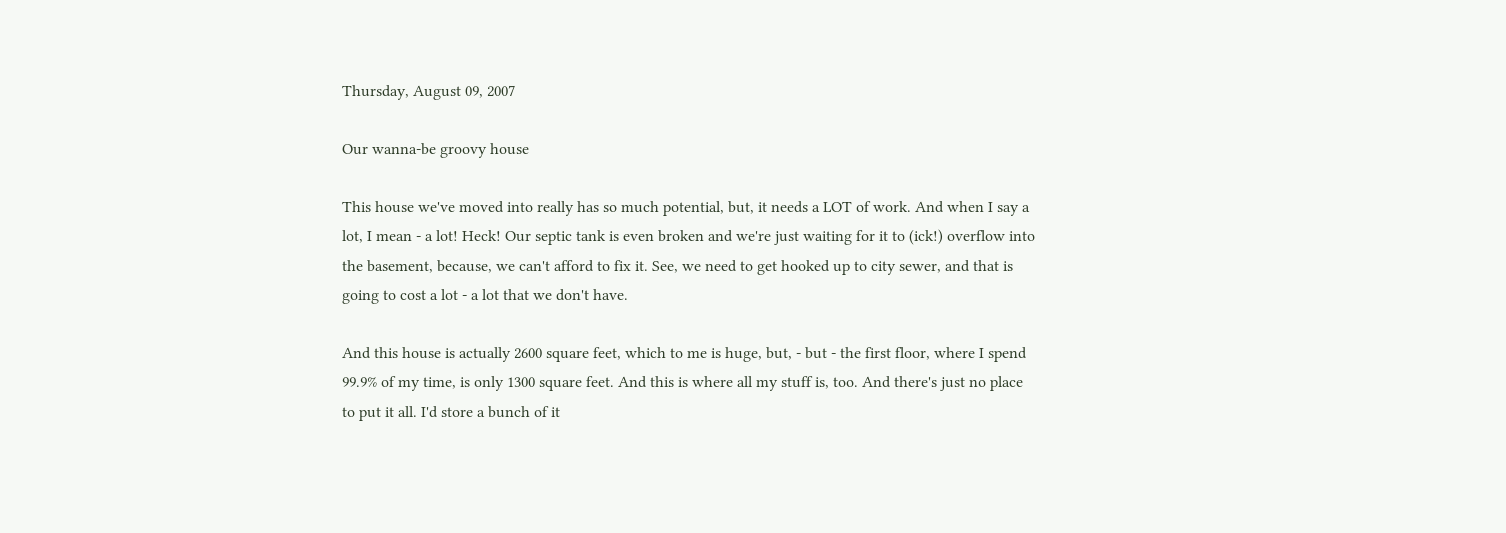Thursday, August 09, 2007

Our wanna-be groovy house

This house we've moved into really has so much potential, but, it needs a LOT of work. And when I say a lot, I mean - a lot! Heck! Our septic tank is even broken and we're just waiting for it to (ick!) overflow into the basement, because, we can't afford to fix it. See, we need to get hooked up to city sewer, and that is going to cost a lot - a lot that we don't have.

And this house is actually 2600 square feet, which to me is huge, but, - but - the first floor, where I spend 99.9% of my time, is only 1300 square feet. And this is where all my stuff is, too. And there's just no place to put it all. I'd store a bunch of it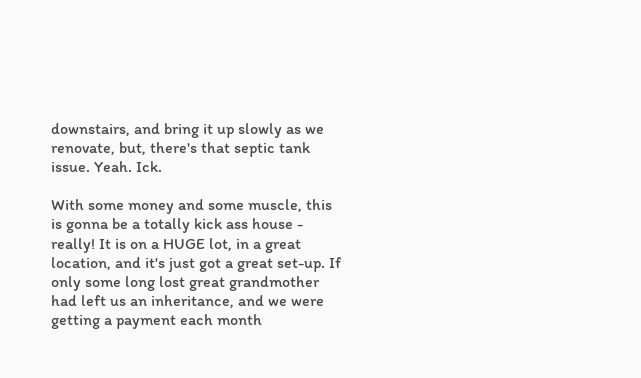downstairs, and bring it up slowly as we renovate, but, there's that septic tank issue. Yeah. Ick.

With some money and some muscle, this is gonna be a totally kick ass house - really! It is on a HUGE lot, in a great location, and it's just got a great set-up. If only some long lost great grandmother had left us an inheritance, and we were getting a payment each month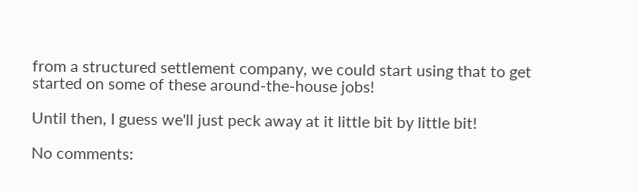from a structured settlement company, we could start using that to get started on some of these around-the-house jobs!

Until then, I guess we'll just peck away at it little bit by little bit!

No comments: